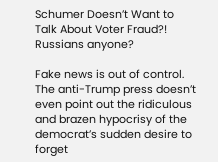Schumer Doesn’t Want to Talk About Voter Fraud?! Russians anyone?

Fake news is out of control. The anti-Trump press doesn’t even point out the ridiculous and brazen hypocrisy of the democrat’s sudden desire to forget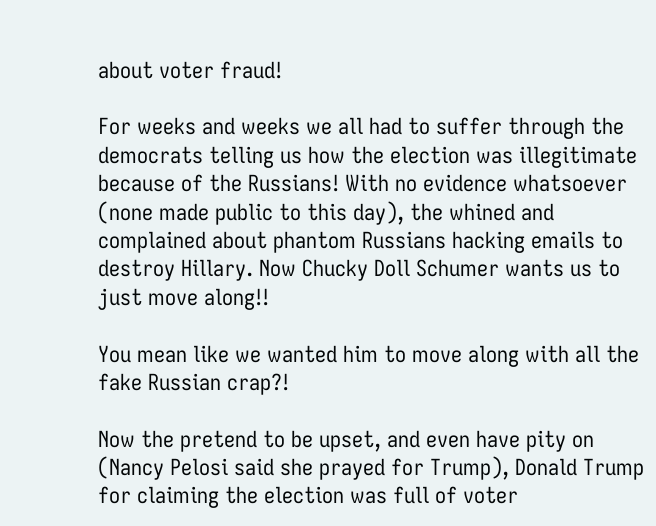about voter fraud!

For weeks and weeks we all had to suffer through the democrats telling us how the election was illegitimate because of the Russians! With no evidence whatsoever (none made public to this day), the whined and complained about phantom Russians hacking emails to destroy Hillary. Now Chucky Doll Schumer wants us to just move along!!

You mean like we wanted him to move along with all the fake Russian crap?!

Now the pretend to be upset, and even have pity on (Nancy Pelosi said she prayed for Trump), Donald Trump for claiming the election was full of voter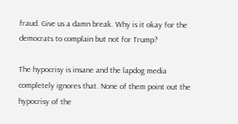fraud. Give us a damn break. Why is it okay for the democrats to complain but not for Trump?

The hypocrisy is insane and the lapdog media completely ignores that. None of them point out the hypocrisy of the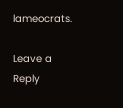lameocrats.

Leave a Reply